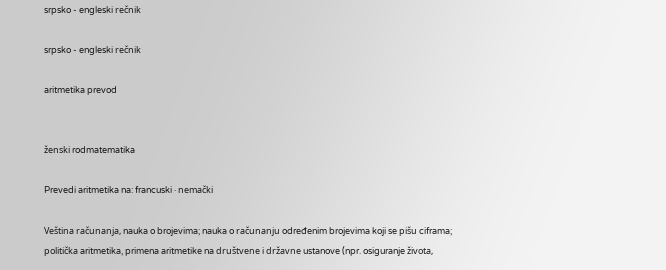srpsko - engleski rečnik

srpsko - engleski rečnik

aritmetika prevod


ženski rodmatematika

Prevedi aritmetika na: francuski · nemački

Veština računanja, nauka o brojevima; nauka o računanju određenim brojevima koji se pišu ciframa; politička aritmetika, primena aritmetike na društvene i državne ustanove (npr. osiguranje života,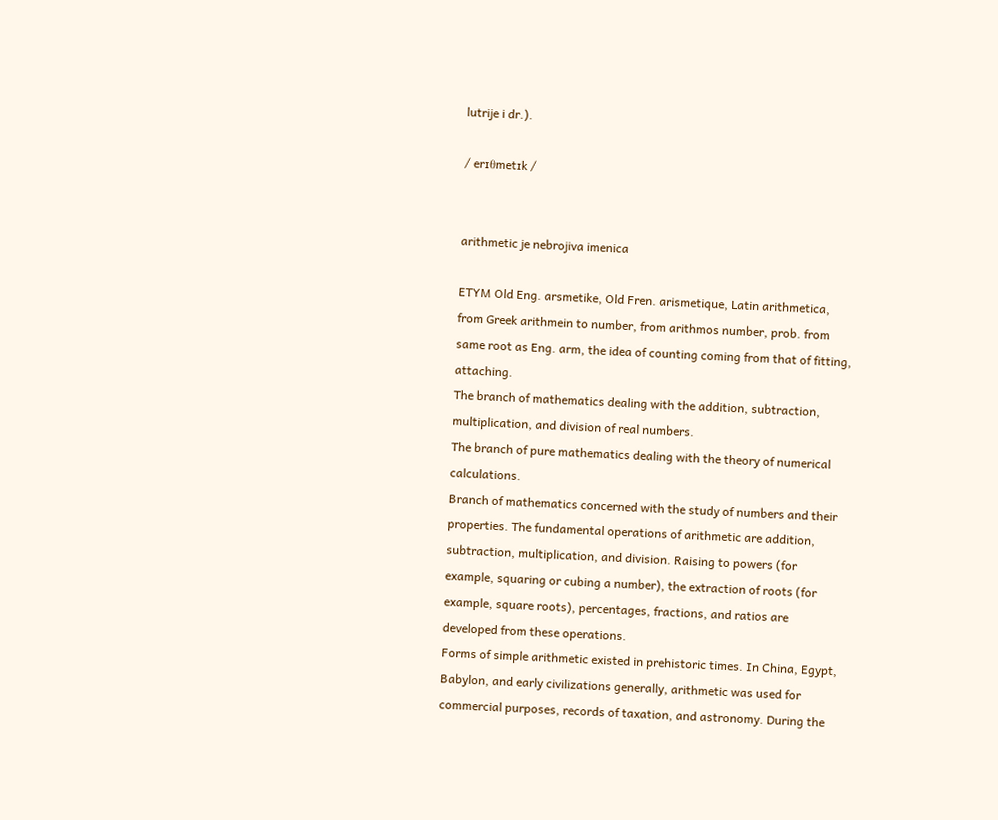lutrije i dr.).

/ erɪθmetɪk /


arithmetic je nebrojiva imenica

ETYM Old Eng. arsmetike, Old Fren. arismetique, Latin arithmetica, from Greek arithmein to number, from arithmos number, prob. from same root as Eng. arm, the idea of counting coming from that of fitting, attaching.
The branch of mathematics dealing with the addition, subtraction, multiplication, and division of real numbers.
The branch of pure mathematics dealing with the theory of numerical calculations.
Branch of mathematics concerned with the study of numbers and their properties. The fundamental operations of arithmetic are addition, subtraction, multiplication, and division. Raising to powers (for example, squaring or cubing a number), the extraction of roots (for example, square roots), percentages, fractions, and ratios are developed from these operations.
Forms of simple arithmetic existed in prehistoric times. In China, Egypt, Babylon, and early civilizations generally, arithmetic was used for commercial purposes, records of taxation, and astronomy. During the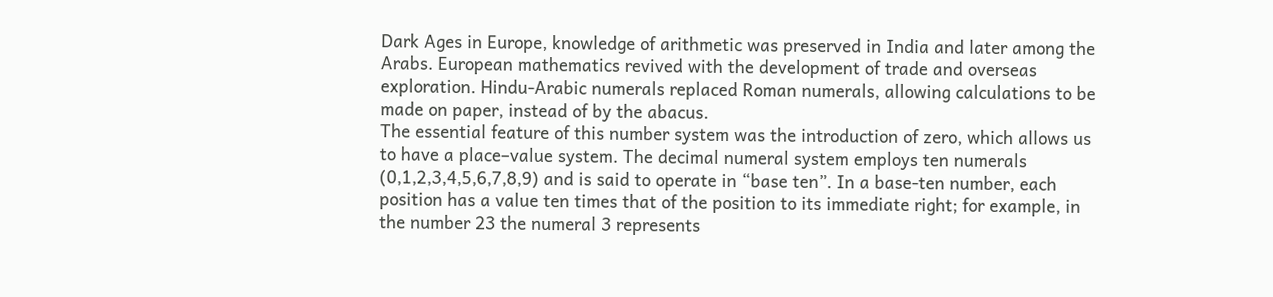Dark Ages in Europe, knowledge of arithmetic was preserved in India and later among the Arabs. European mathematics revived with the development of trade and overseas exploration. Hindu-Arabic numerals replaced Roman numerals, allowing calculations to be made on paper, instead of by the abacus.
The essential feature of this number system was the introduction of zero, which allows us to have a place–value system. The decimal numeral system employs ten numerals (0,1,2,3,4,5,6,7,8,9) and is said to operate in “base ten”. In a base-ten number, each position has a value ten times that of the position to its immediate right; for example, in the number 23 the numeral 3 represents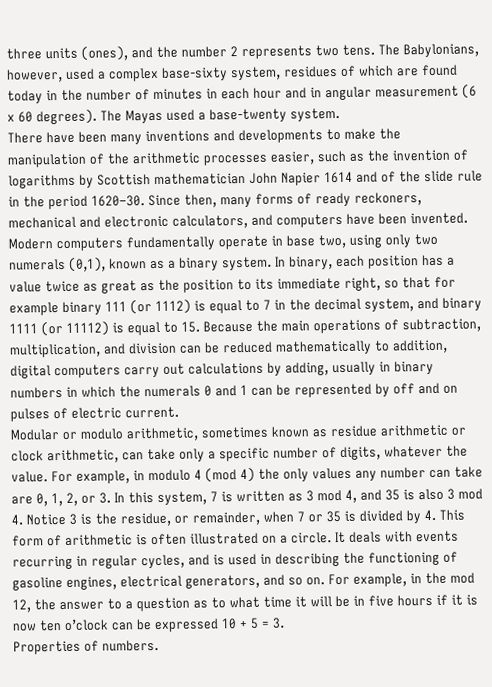three units (ones), and the number 2 represents two tens. The Babylonians, however, used a complex base-sixty system, residues of which are found today in the number of minutes in each hour and in angular measurement (6 x 60 degrees). The Mayas used a base-twenty system.
There have been many inventions and developments to make the manipulation of the arithmetic processes easier, such as the invention of logarithms by Scottish mathematician John Napier 1614 and of the slide rule in the period 1620–30. Since then, many forms of ready reckoners, mechanical and electronic calculators, and computers have been invented.
Modern computers fundamentally operate in base two, using only two numerals (0,1), known as a binary system. In binary, each position has a value twice as great as the position to its immediate right, so that for example binary 111 (or 1112) is equal to 7 in the decimal system, and binary 1111 (or 11112) is equal to 15. Because the main operations of subtraction, multiplication, and division can be reduced mathematically to addition, digital computers carry out calculations by adding, usually in binary numbers in which the numerals 0 and 1 can be represented by off and on pulses of electric current.
Modular or modulo arithmetic, sometimes known as residue arithmetic or clock arithmetic, can take only a specific number of digits, whatever the value. For example, in modulo 4 (mod 4) the only values any number can take are 0, 1, 2, or 3. In this system, 7 is written as 3 mod 4, and 35 is also 3 mod 4. Notice 3 is the residue, or remainder, when 7 or 35 is divided by 4. This form of arithmetic is often illustrated on a circle. It deals with events recurring in regular cycles, and is used in describing the functioning of gasoline engines, electrical generators, and so on. For example, in the mod 12, the answer to a question as to what time it will be in five hours if it is now ten o’clock can be expressed 10 + 5 = 3.
Properties of numbers.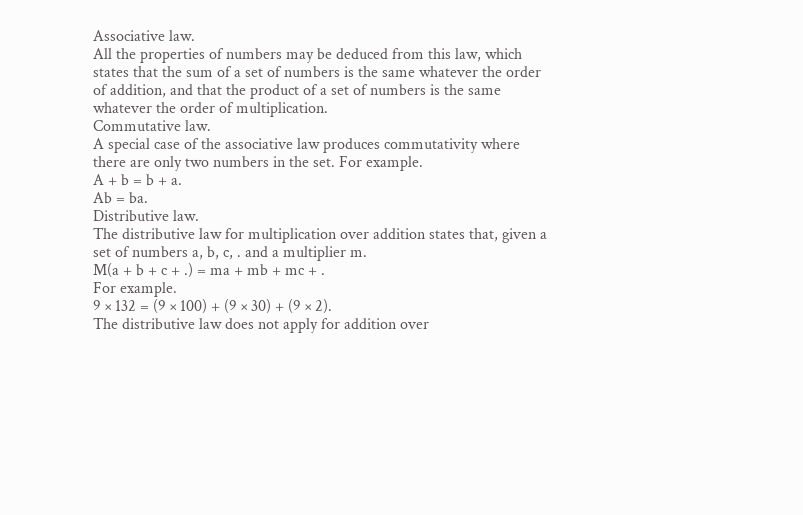Associative law.
All the properties of numbers may be deduced from this law, which states that the sum of a set of numbers is the same whatever the order of addition, and that the product of a set of numbers is the same whatever the order of multiplication.
Commutative law.
A special case of the associative law produces commutativity where there are only two numbers in the set. For example.
A + b = b + a.
Ab = ba.
Distributive law.
The distributive law for multiplication over addition states that, given a set of numbers a, b, c, . and a multiplier m.
M(a + b + c + .) = ma + mb + mc + .
For example.
9 × 132 = (9 × 100) + (9 × 30) + (9 × 2).
The distributive law does not apply for addition over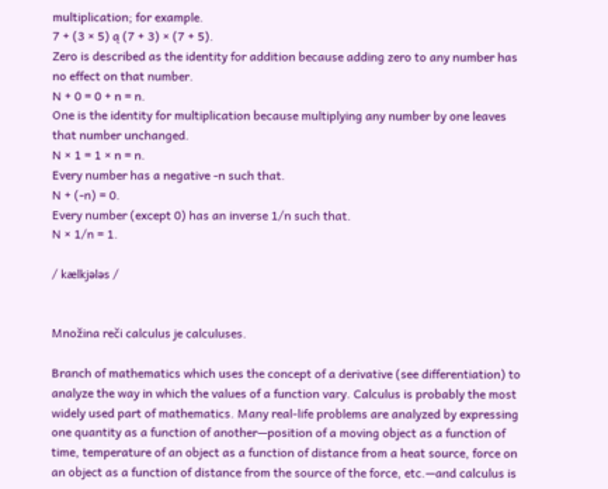multiplication; for example.
7 + (3 × 5) ą (7 + 3) × (7 + 5).
Zero is described as the identity for addition because adding zero to any number has no effect on that number.
N + 0 = 0 + n = n.
One is the identity for multiplication because multiplying any number by one leaves that number unchanged.
N × 1 = 1 × n = n.
Every number has a negative -n such that.
N + (-n) = 0.
Every number (except 0) has an inverse 1/n such that.
N × 1/n = 1.

/ kælkjələs /


Množina reči calculus je calculuses.

Branch of mathematics which uses the concept of a derivative (see differentiation) to analyze the way in which the values of a function vary. Calculus is probably the most widely used part of mathematics. Many real-life problems are analyzed by expressing one quantity as a function of another—position of a moving object as a function of time, temperature of an object as a function of distance from a heat source, force on an object as a function of distance from the source of the force, etc.—and calculus is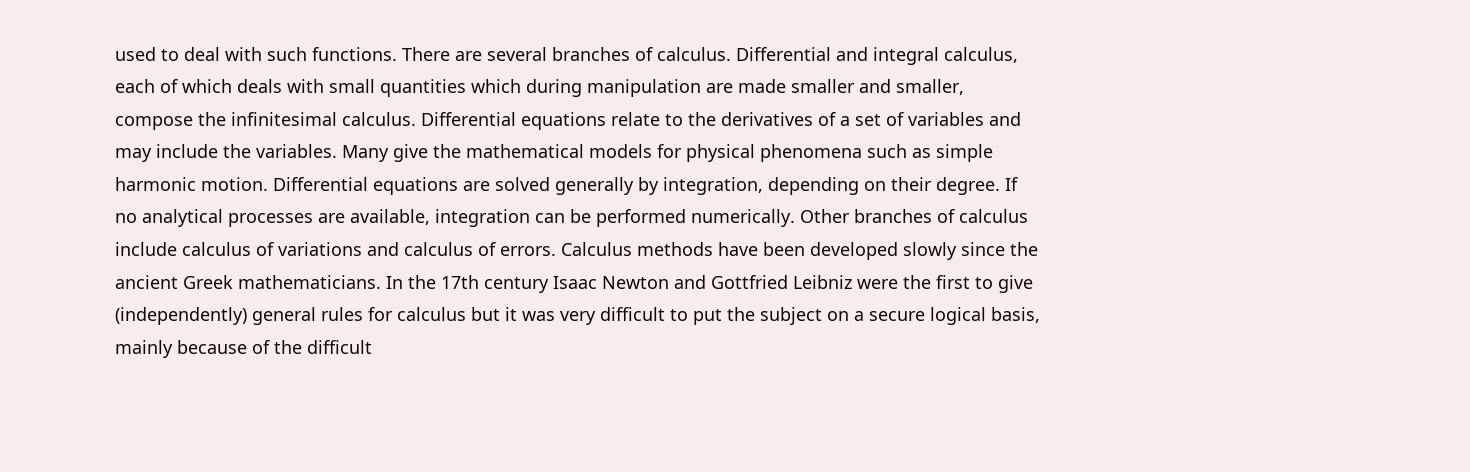used to deal with such functions. There are several branches of calculus. Differential and integral calculus, each of which deals with small quantities which during manipulation are made smaller and smaller, compose the infinitesimal calculus. Differential equations relate to the derivatives of a set of variables and may include the variables. Many give the mathematical models for physical phenomena such as simple harmonic motion. Differential equations are solved generally by integration, depending on their degree. If no analytical processes are available, integration can be performed numerically. Other branches of calculus include calculus of variations and calculus of errors. Calculus methods have been developed slowly since the ancient Greek mathematicians. In the 17th century Isaac Newton and Gottfried Leibniz were the first to give (independently) general rules for calculus but it was very difficult to put the subject on a secure logical basis, mainly because of the difficult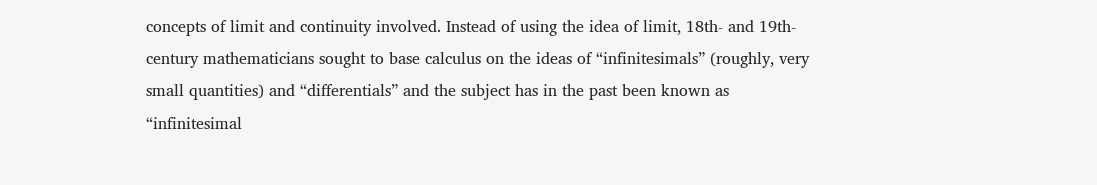concepts of limit and continuity involved. Instead of using the idea of limit, 18th- and 19th-century mathematicians sought to base calculus on the ideas of “infinitesimals” (roughly, very small quantities) and “differentials” and the subject has in the past been known as “infinitesimal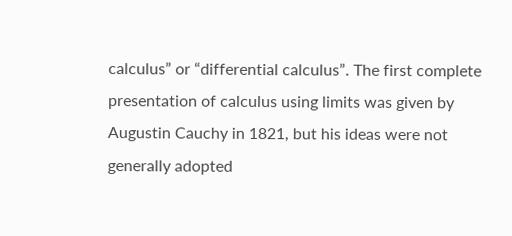calculus” or “differential calculus”. The first complete presentation of calculus using limits was given by Augustin Cauchy in 1821, but his ideas were not generally adopted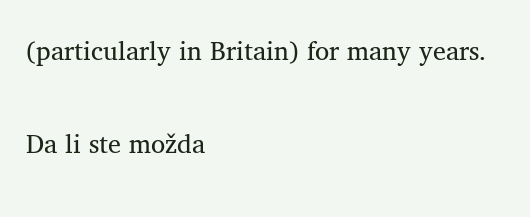(particularly in Britain) for many years.

Da li ste možda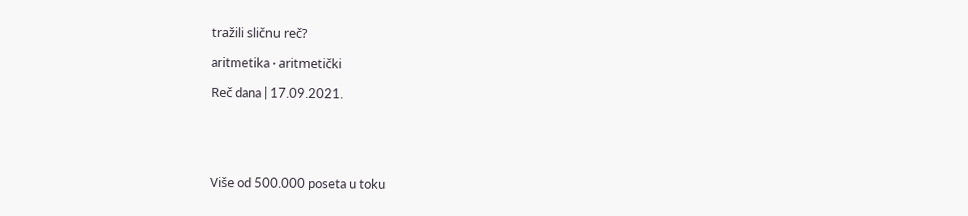tražili sličnu reč?

aritmetika · aritmetički

Reč dana | 17.09.2021.





Više od 500.000 poseta u toku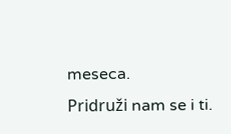meseca.
Pridruži nam se i ti.